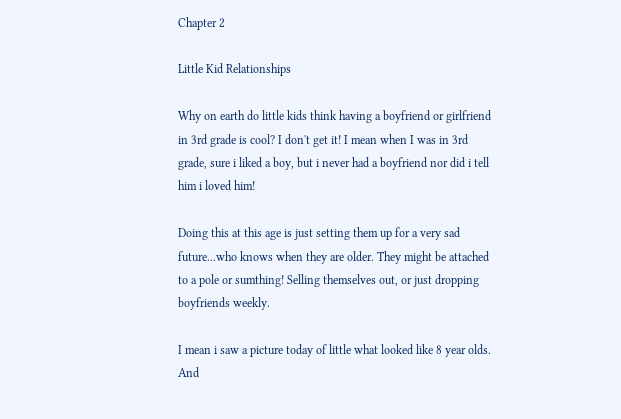Chapter 2

Little Kid Relationships

Why on earth do little kids think having a boyfriend or girlfriend in 3rd grade is cool? I don't get it! I mean when I was in 3rd grade, sure i liked a boy, but i never had a boyfriend nor did i tell him i loved him!

Doing this at this age is just setting them up for a very sad future...who knows when they are older. They might be attached to a pole or sumthing! Selling themselves out, or just dropping boyfriends weekly.

I mean i saw a picture today of little what looked like 8 year olds. And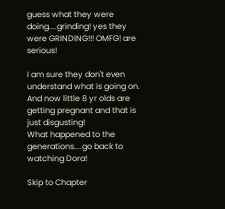guess what they were doing....grinding! yes they were GRINDING!!! OMFG! are serious!

I am sure they don't even understand what is going on.
And now little 8 yr olds are getting pregnant and that is just disgusting!
What happened to the generations....go back to watching Dora!

Skip to Chapter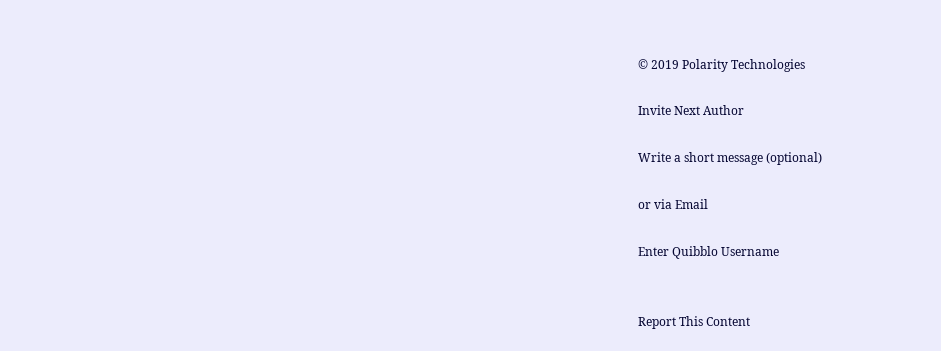© 2019 Polarity Technologies

Invite Next Author

Write a short message (optional)

or via Email

Enter Quibblo Username


Report This Content